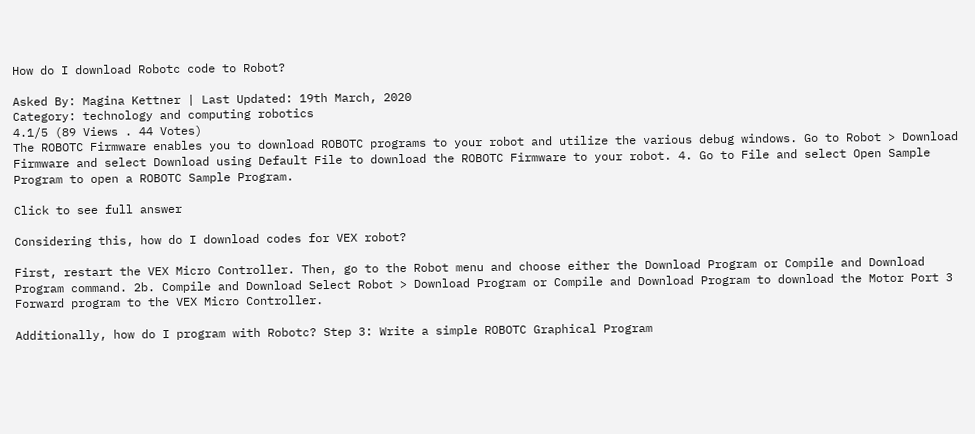How do I download Robotc code to Robot?

Asked By: Magina Kettner | Last Updated: 19th March, 2020
Category: technology and computing robotics
4.1/5 (89 Views . 44 Votes)
The ROBOTC Firmware enables you to download ROBOTC programs to your robot and utilize the various debug windows. Go to Robot > Download Firmware and select Download using Default File to download the ROBOTC Firmware to your robot. 4. Go to File and select Open Sample Program to open a ROBOTC Sample Program.

Click to see full answer

Considering this, how do I download codes for VEX robot?

First, restart the VEX Micro Controller. Then, go to the Robot menu and choose either the Download Program or Compile and Download Program command. 2b. Compile and Download Select Robot > Download Program or Compile and Download Program to download the Motor Port 3 Forward program to the VEX Micro Controller.

Additionally, how do I program with Robotc? Step 3: Write a simple ROBOTC Graphical Program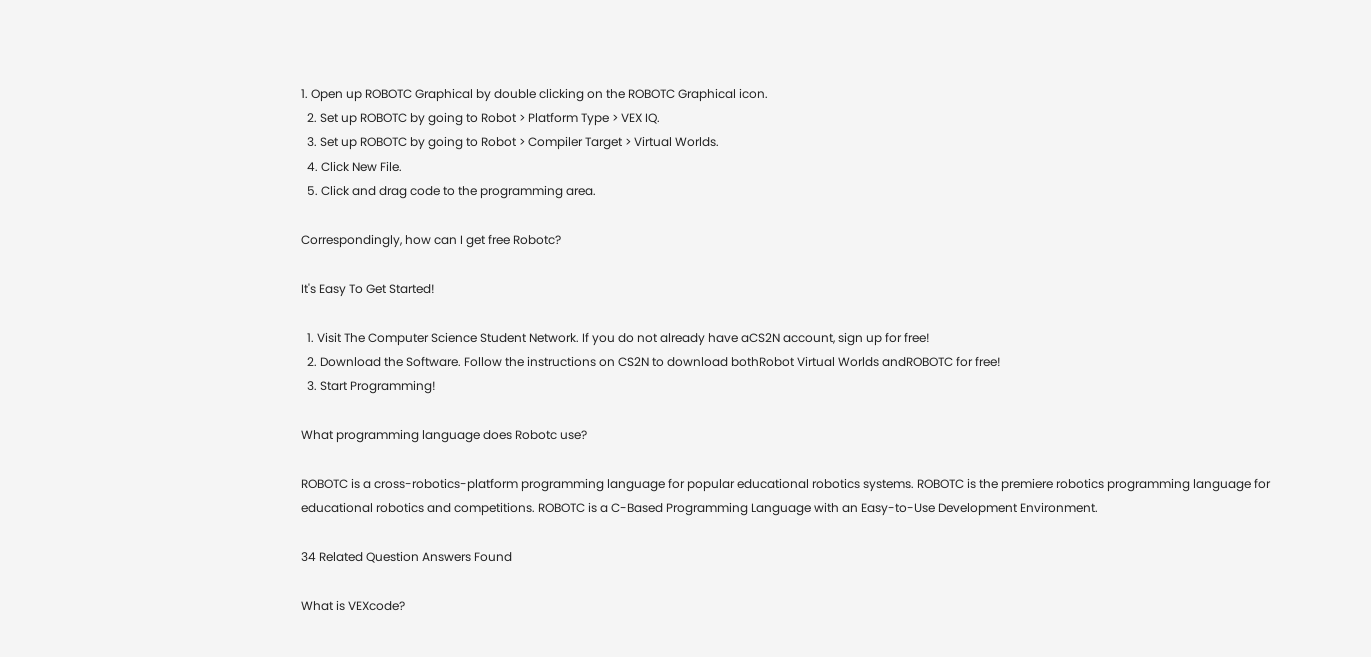1. Open up ROBOTC Graphical by double clicking on the ROBOTC Graphical icon.
  2. Set up ROBOTC by going to Robot > Platform Type > VEX IQ.
  3. Set up ROBOTC by going to Robot > Compiler Target > Virtual Worlds.
  4. Click New File.
  5. Click and drag code to the programming area.

Correspondingly, how can I get free Robotc?

It's Easy To Get Started!

  1. Visit The Computer Science Student Network. If you do not already have aCS2N account, sign up for free!
  2. Download the Software. Follow the instructions on CS2N to download bothRobot Virtual Worlds andROBOTC for free!
  3. Start Programming!

What programming language does Robotc use?

ROBOTC is a cross-robotics-platform programming language for popular educational robotics systems. ROBOTC is the premiere robotics programming language for educational robotics and competitions. ROBOTC is a C-Based Programming Language with an Easy-to-Use Development Environment.

34 Related Question Answers Found

What is VEXcode?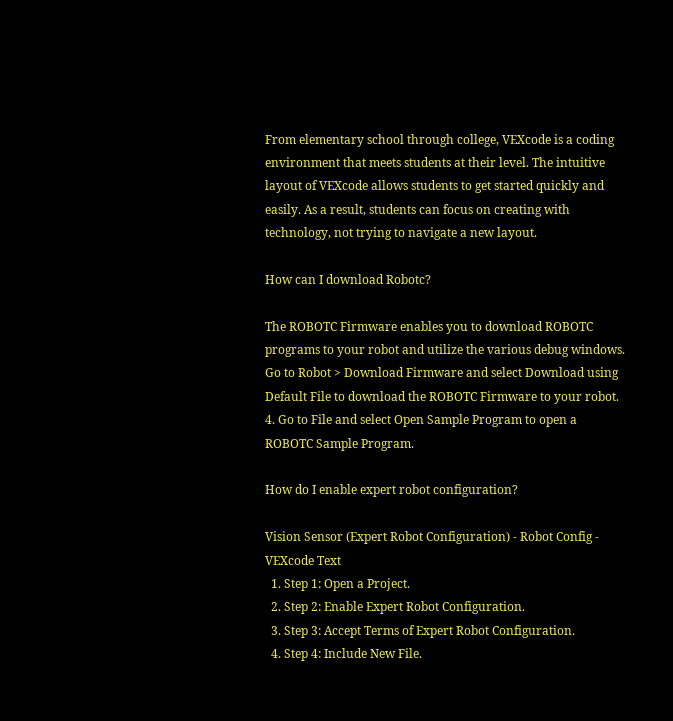From elementary school through college, VEXcode is a coding environment that meets students at their level. The intuitive layout of VEXcode allows students to get started quickly and easily. As a result, students can focus on creating with technology, not trying to navigate a new layout.

How can I download Robotc?

The ROBOTC Firmware enables you to download ROBOTC programs to your robot and utilize the various debug windows. Go to Robot > Download Firmware and select Download using Default File to download the ROBOTC Firmware to your robot. 4. Go to File and select Open Sample Program to open a ROBOTC Sample Program.

How do I enable expert robot configuration?

Vision Sensor (Expert Robot Configuration) - Robot Config - VEXcode Text
  1. Step 1: Open a Project.
  2. Step 2: Enable Expert Robot Configuration.
  3. Step 3: Accept Terms of Expert Robot Configuration.
  4. Step 4: Include New File.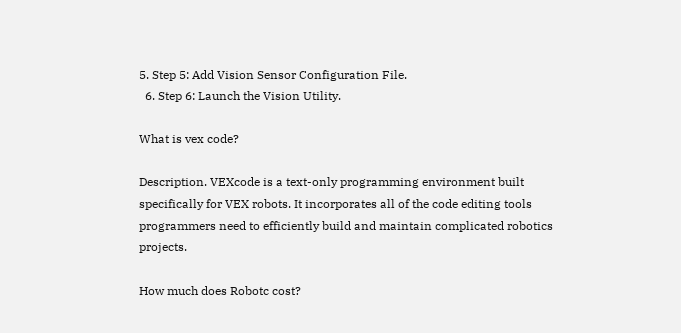5. Step 5: Add Vision Sensor Configuration File.
  6. Step 6: Launch the Vision Utility.

What is vex code?

Description. VEXcode is a text-only programming environment built specifically for VEX robots. It incorporates all of the code editing tools programmers need to efficiently build and maintain complicated robotics projects.

How much does Robotc cost?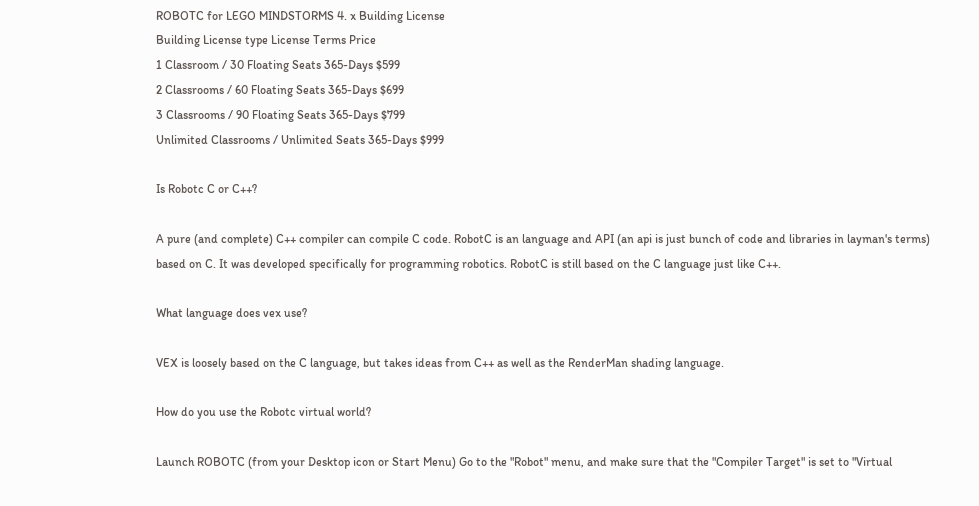ROBOTC for LEGO MINDSTORMS 4. x Building License
Building License type License Terms Price
1 Classroom / 30 Floating Seats 365-Days $599
2 Classrooms / 60 Floating Seats 365-Days $699
3 Classrooms / 90 Floating Seats 365-Days $799
Unlimited Classrooms / Unlimited Seats 365-Days $999

Is Robotc C or C++?

A pure (and complete) C++ compiler can compile C code. RobotC is an language and API (an api is just bunch of code and libraries in layman's terms) based on C. It was developed specifically for programming robotics. RobotC is still based on the C language just like C++.

What language does vex use?

VEX is loosely based on the C language, but takes ideas from C++ as well as the RenderMan shading language.

How do you use the Robotc virtual world?

Launch ROBOTC (from your Desktop icon or Start Menu) Go to the "Robot" menu, and make sure that the "Compiler Target" is set to "Virtual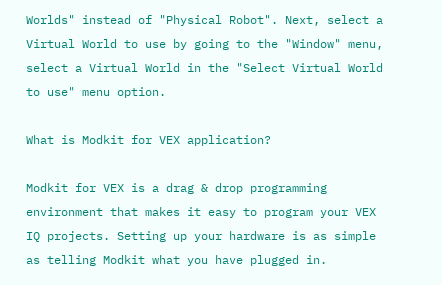Worlds" instead of "Physical Robot". Next, select a Virtual World to use by going to the "Window" menu, select a Virtual World in the "Select Virtual World to use" menu option.

What is Modkit for VEX application?

Modkit for VEX is a drag & drop programming environment that makes it easy to program your VEX IQ projects. Setting up your hardware is as simple as telling Modkit what you have plugged in.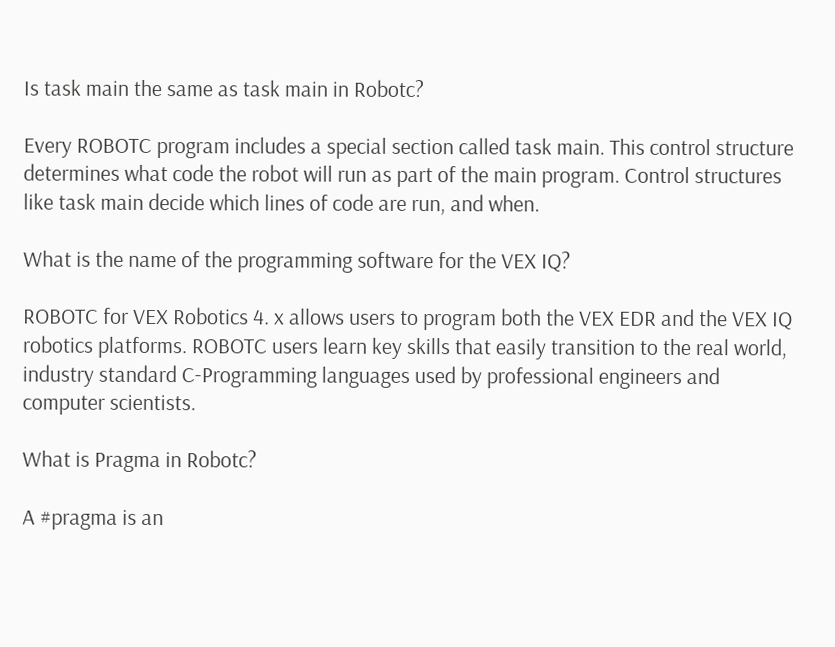Is task main the same as task main in Robotc?

Every ROBOTC program includes a special section called task main. This control structure determines what code the robot will run as part of the main program. Control structures like task main decide which lines of code are run, and when.

What is the name of the programming software for the VEX IQ?

ROBOTC for VEX Robotics 4. x allows users to program both the VEX EDR and the VEX IQ robotics platforms. ROBOTC users learn key skills that easily transition to the real world, industry standard C-Programming languages used by professional engineers and computer scientists.

What is Pragma in Robotc?

A #pragma is an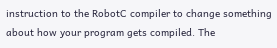instruction to the RobotC compiler to change something about how your program gets compiled. The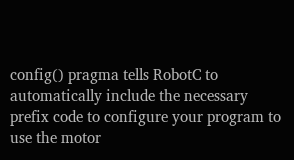config() pragma tells RobotC to automatically include the necessary prefix code to configure your program to use the motor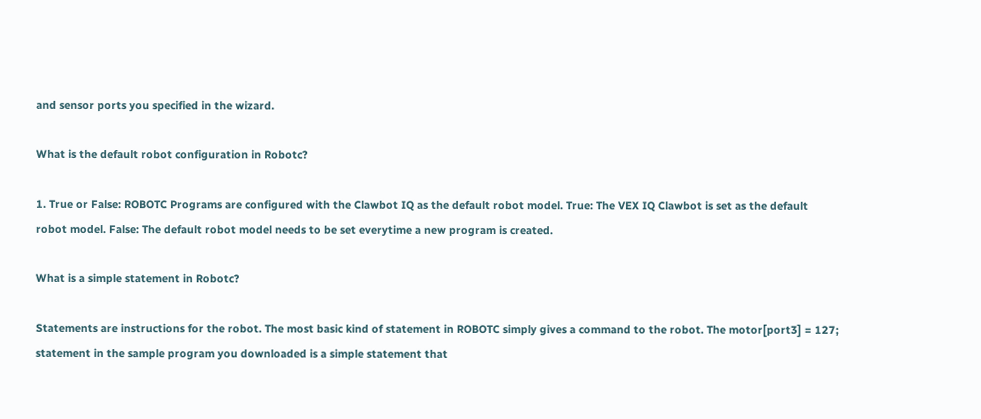and sensor ports you specified in the wizard.

What is the default robot configuration in Robotc?

1. True or False: ROBOTC Programs are configured with the Clawbot IQ as the default robot model. True: The VEX IQ Clawbot is set as the default robot model. False: The default robot model needs to be set everytime a new program is created.

What is a simple statement in Robotc?

Statements are instructions for the robot. The most basic kind of statement in ROBOTC simply gives a command to the robot. The motor[port3] = 127; statement in the sample program you downloaded is a simple statement that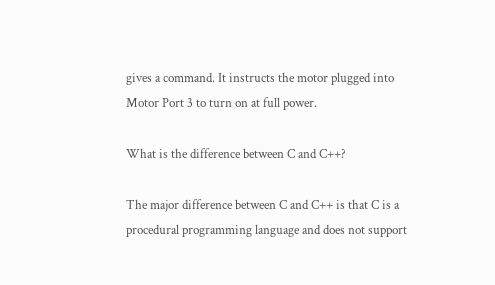gives a command. It instructs the motor plugged into Motor Port 3 to turn on at full power.

What is the difference between C and C++?

The major difference between C and C++ is that C is a procedural programming language and does not support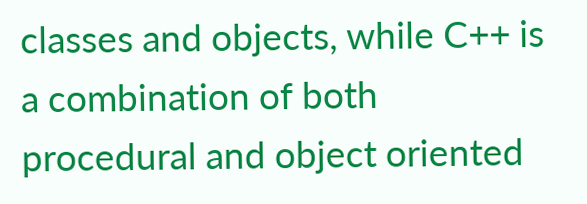classes and objects, while C++ is a combination of both procedural and object oriented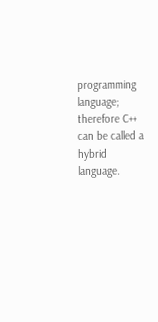programming language; therefore C++ can be called a hybrid language.